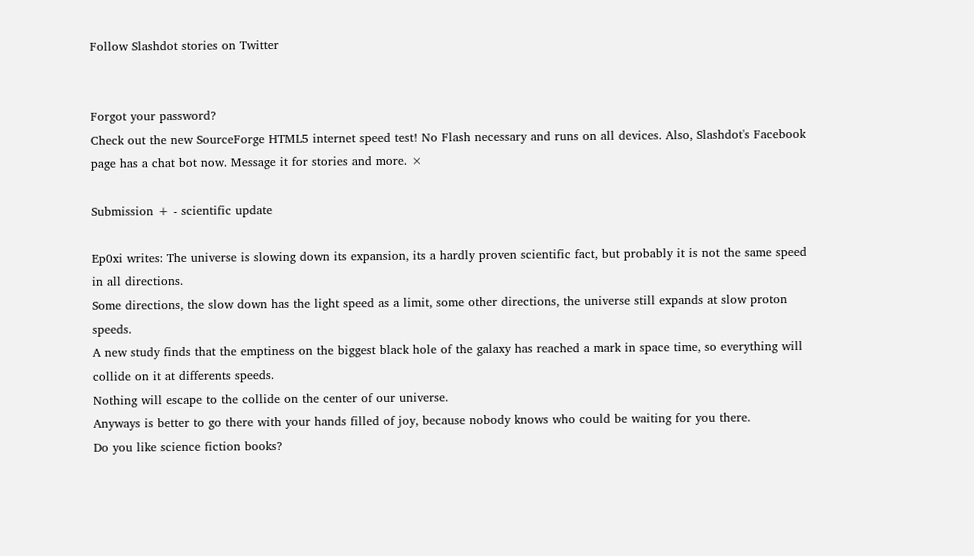Follow Slashdot stories on Twitter


Forgot your password?
Check out the new SourceForge HTML5 internet speed test! No Flash necessary and runs on all devices. Also, Slashdot's Facebook page has a chat bot now. Message it for stories and more. ×

Submission + - scientific update

Ep0xi writes: The universe is slowing down its expansion, its a hardly proven scientific fact, but probably it is not the same speed in all directions.
Some directions, the slow down has the light speed as a limit, some other directions, the universe still expands at slow proton speeds.
A new study finds that the emptiness on the biggest black hole of the galaxy has reached a mark in space time, so everything will collide on it at differents speeds.
Nothing will escape to the collide on the center of our universe.
Anyways is better to go there with your hands filled of joy, because nobody knows who could be waiting for you there.
Do you like science fiction books?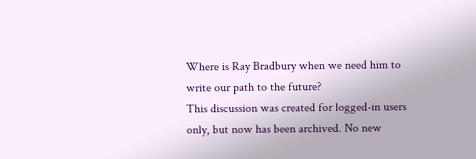Where is Ray Bradbury when we need him to write our path to the future?
This discussion was created for logged-in users only, but now has been archived. No new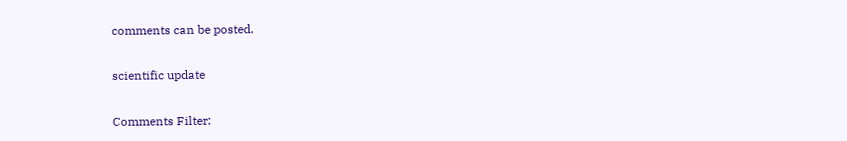comments can be posted.

scientific update

Comments Filter: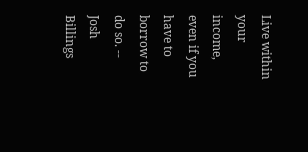Live within your income, even if you have to borrow to do so. -- Josh Billings